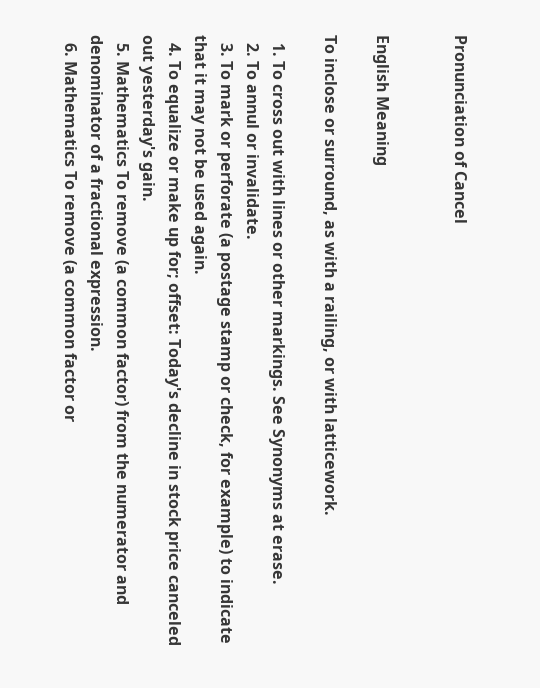Pronunciation of Cancel


English Meaning

To inclose or surround, as with a railing, or with latticework.

  1. To cross out with lines or other markings. See Synonyms at erase.
  2. To annul or invalidate.
  3. To mark or perforate (a postage stamp or check, for example) to indicate that it may not be used again.
  4. To equalize or make up for; offset: Today's decline in stock price canceled out yesterday's gain.
  5. Mathematics To remove (a common factor) from the numerator and denominator of a fractional expression.
  6. Mathematics To remove (a common factor or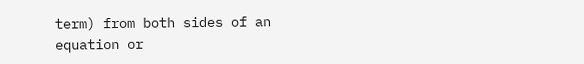term) from both sides of an equation or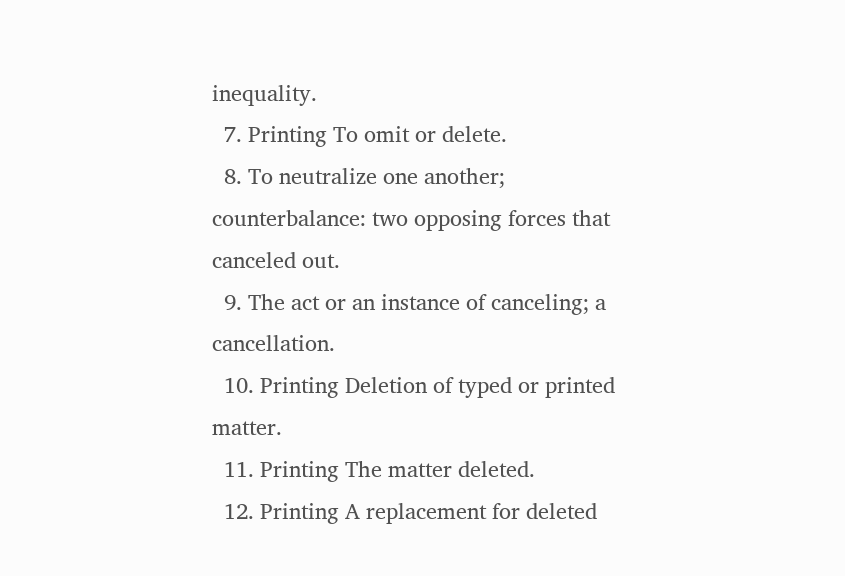inequality.
  7. Printing To omit or delete.
  8. To neutralize one another; counterbalance: two opposing forces that canceled out.
  9. The act or an instance of canceling; a cancellation.
  10. Printing Deletion of typed or printed matter.
  11. Printing The matter deleted.
  12. Printing A replacement for deleted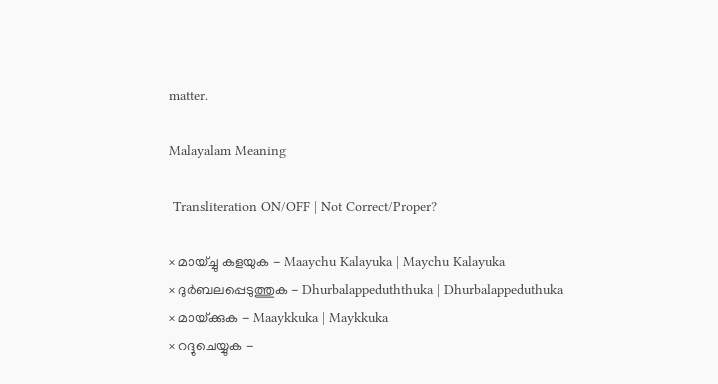matter.

Malayalam Meaning

 Transliteration ON/OFF | Not Correct/Proper?

× മായ്‌ച്ചു കളയുക - Maaychu Kalayuka | Maychu Kalayuka
× ദുര്‍ബലപ്പെടുത്തുക - Dhurbalappeduththuka | Dhurbalappeduthuka
× മായ്‌ക്കുക - Maaykkuka | Maykkuka
× റദ്ദുചെയ്യുക -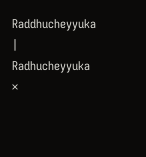Raddhucheyyuka | Radhucheyyuka
×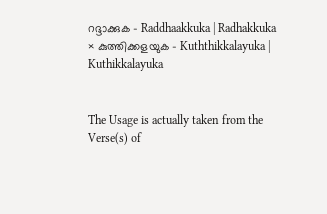റദ്ദാക്കുക - Raddhaakkuka | Radhakkuka
× കുത്തിക്കളയുക - Kuththikkalayuka | Kuthikkalayuka


The Usage is actually taken from the Verse(s) of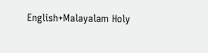English+Malayalam Holy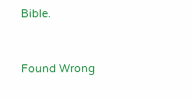Bible.


Found Wrong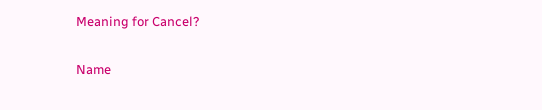Meaning for Cancel?

Name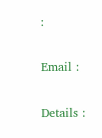:

Email :

Details :